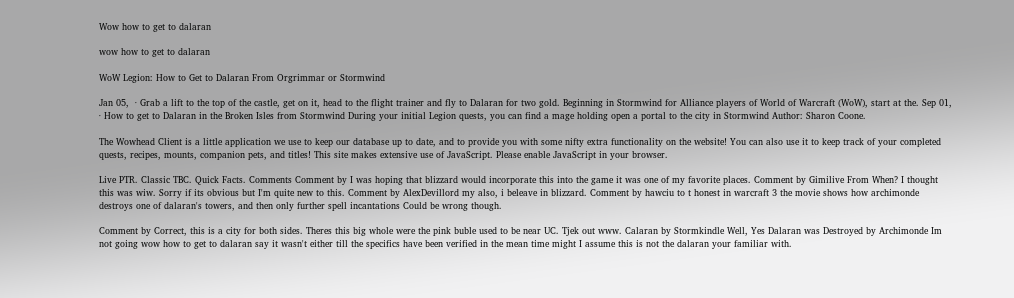Wow how to get to dalaran

wow how to get to dalaran

WoW Legion: How to Get to Dalaran From Orgrimmar or Stormwind

Jan 05,  · Grab a lift to the top of the castle, get on it, head to the flight trainer and fly to Dalaran for two gold. Beginning in Stormwind for Alliance players of World of Warcraft (WoW), start at the. Sep 01,  · How to get to Dalaran in the Broken Isles from Stormwind During your initial Legion quests, you can find a mage holding open a portal to the city in Stormwind Author: Sharon Coone.

The Wowhead Client is a little application we use to keep our database up to date, and to provide you with some nifty extra functionality on the website! You can also use it to keep track of your completed quests, recipes, mounts, companion pets, and titles! This site makes extensive use of JavaScript. Please enable JavaScript in your browser.

Live PTR. Classic TBC. Quick Facts. Comments Comment by I was hoping that blizzard would incorporate this into the game it was one of my favorite places. Comment by Gimilive From When? I thought this was wiw. Sorry if its obvious but I'm quite new to this. Comment by AlexDevillord my also, i beleave in blizzard. Comment by hawciu to t honest in warcraft 3 the movie shows how archimonde destroys one of dalaran's towers, and then only further spell incantations Could be wrong though.

Comment by Correct, this is a city for both sides. Theres this big whole were the pink buble used to be near UC. Tjek out www. Calaran by Stormkindle Well, Yes Dalaran was Destroyed by Archimonde Im not going wow how to get to dalaran say it wasn't either till the specifics have been verified in the mean time might I assume this is not the dalaran your familiar with.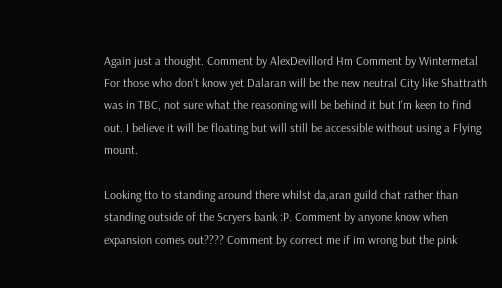Again just a thought. Comment by AlexDevillord Hm Comment by Wintermetal For those who don't know yet Dalaran will be the new neutral City like Shattrath was in TBC, not sure what the reasoning will be behind it but I'm keen to find out. I believe it will be floating but will still be accessible without using a Flying mount.

Looking tto to standing around there whilst da,aran guild chat rather than standing outside of the Scryers bank :P. Comment by anyone know when expansion comes out???? Comment by correct me if im wrong but the pink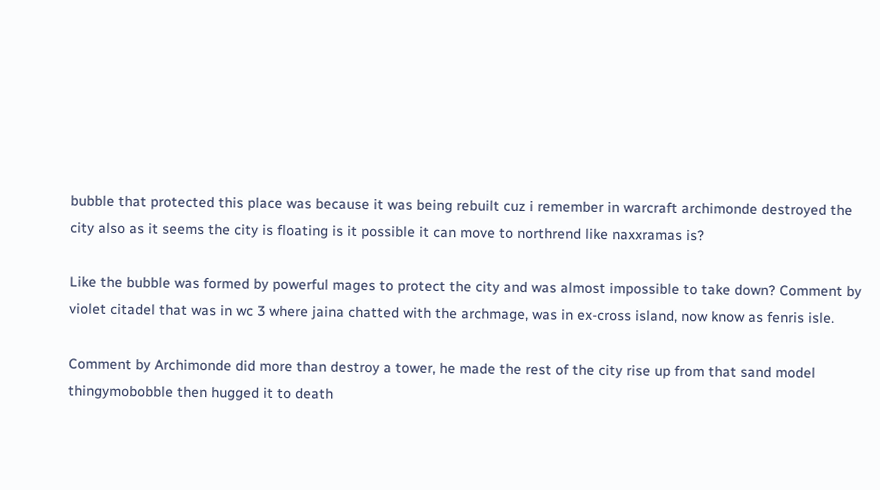bubble that protected this place was because it was being rebuilt cuz i remember in warcraft archimonde destroyed the city also as it seems the city is floating is it possible it can move to northrend like naxxramas is?

Like the bubble was formed by powerful mages to protect the city and was almost impossible to take down? Comment by violet citadel that was in wc 3 where jaina chatted with the archmage, was in ex-cross island, now know as fenris isle.

Comment by Archimonde did more than destroy a tower, he made the rest of the city rise up from that sand model thingymobobble then hugged it to death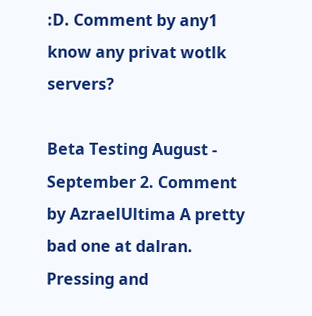:D. Comment by any1 know any privat wotlk servers?

Beta Testing August - September 2. Comment by AzraelUltima A pretty bad one at dalran. Pressing and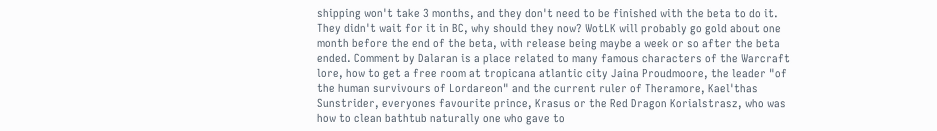shipping won't take 3 months, and they don't need to be finished with the beta to do it. They didn't wait for it in BC, why should they now? WotLK will probably go gold about one month before the end of the beta, with release being maybe a week or so after the beta ended. Comment by Dalaran is a place related to many famous characters of the Warcraft lore, how to get a free room at tropicana atlantic city Jaina Proudmoore, the leader "of the human survivours of Lordareon" and the current ruler of Theramore, Kael'thas Sunstrider, everyones favourite prince, Krasus or the Red Dragon Korialstrasz, who was how to clean bathtub naturally one who gave to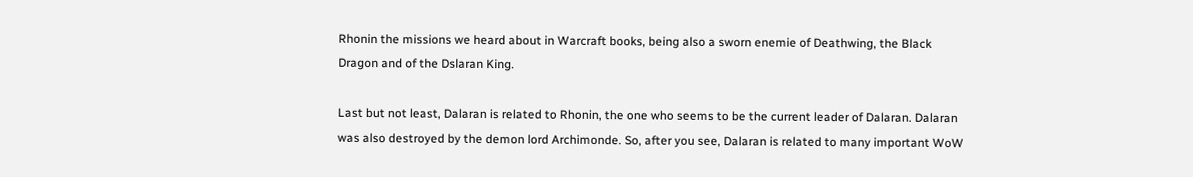Rhonin the missions we heard about in Warcraft books, being also a sworn enemie of Deathwing, the Black Dragon and of the Dslaran King.

Last but not least, Dalaran is related to Rhonin, the one who seems to be the current leader of Dalaran. Dalaran was also destroyed by the demon lord Archimonde. So, after you see, Dalaran is related to many important WoW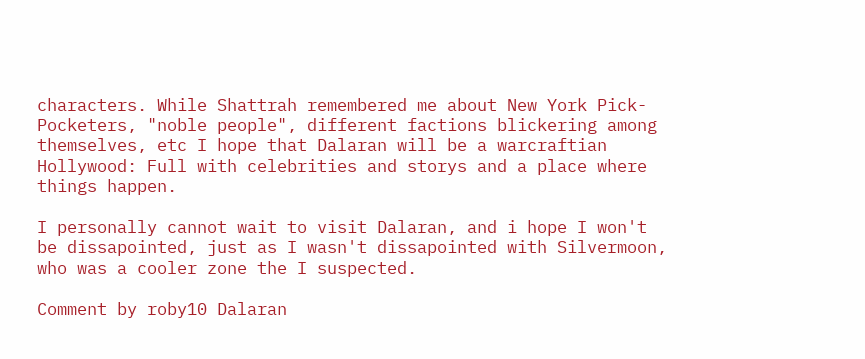characters. While Shattrah remembered me about New York Pick-Pocketers, "noble people", different factions blickering among themselves, etc I hope that Dalaran will be a warcraftian Hollywood: Full with celebrities and storys and a place where things happen.

I personally cannot wait to visit Dalaran, and i hope I won't be dissapointed, just as I wasn't dissapointed with Silvermoon, who was a cooler zone the I suspected.

Comment by roby10 Dalaran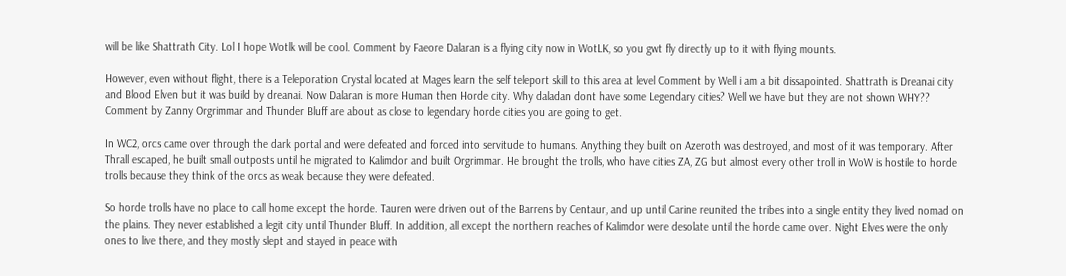will be like Shattrath City. Lol I hope Wotlk will be cool. Comment by Faeore Dalaran is a flying city now in WotLK, so you gwt fly directly up to it with flying mounts.

However, even without flight, there is a Teleporation Crystal located at Mages learn the self teleport skill to this area at level Comment by Well i am a bit dissapointed. Shattrath is Dreanai city and Blood Elven but it was build by dreanai. Now Dalaran is more Human then Horde city. Why daladan dont have some Legendary cities? Well we have but they are not shown WHY?? Comment by Zanny Orgrimmar and Thunder Bluff are about as close to legendary horde cities you are going to get.

In WC2, orcs came over through the dark portal and were defeated and forced into servitude to humans. Anything they built on Azeroth was destroyed, and most of it was temporary. After Thrall escaped, he built small outposts until he migrated to Kalimdor and built Orgrimmar. He brought the trolls, who have cities ZA, ZG but almost every other troll in WoW is hostile to horde trolls because they think of the orcs as weak because they were defeated.

So horde trolls have no place to call home except the horde. Tauren were driven out of the Barrens by Centaur, and up until Carine reunited the tribes into a single entity they lived nomad on the plains. They never established a legit city until Thunder Bluff. In addition, all except the northern reaches of Kalimdor were desolate until the horde came over. Night Elves were the only ones to live there, and they mostly slept and stayed in peace with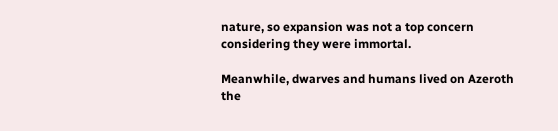nature, so expansion was not a top concern considering they were immortal.

Meanwhile, dwarves and humans lived on Azeroth the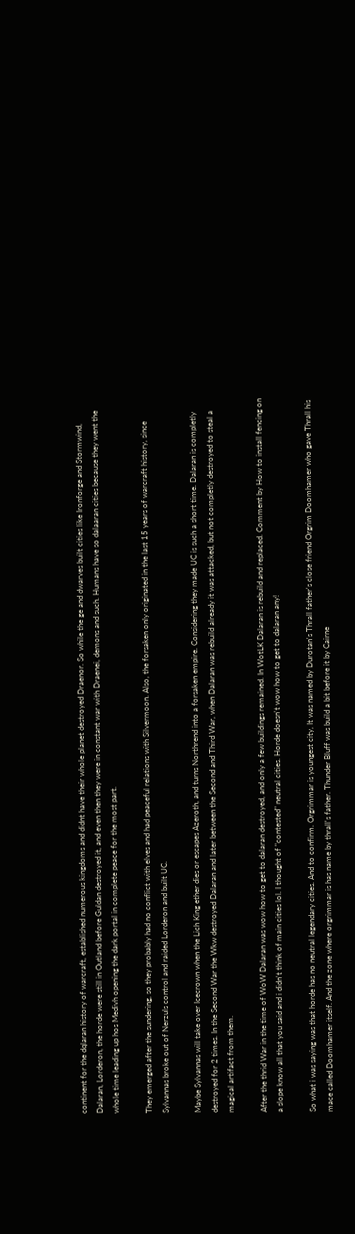continent for the dqlaran history of warcraft, established numerous kingdoms and didnt have their whole planet destroyed Draenor. So while the ge and dwarves built cities like Ironforge and Stormwind, Dalaran, Lorderon, the horde were still in Outland before Guldan destroyed it, and even then they were in constant war with Draenei, demons and such. Humans have so dalaaran cities because they went the whole time leading up hos Medivh opening the dark portal in complete peace for the most part.

They emerged after the sundering, so they probably had no conflict with elves and had peaceful relations with Silvermoon. Also, the forsaken only originated in the last 15 years of warcraft history, since Sylvannas broke out of Nerzuls control and raided Lorderon and built UC.

Maybe Sylvannas will take over Icecrown when the Lich King ether dies or escapes Azeroth, and turns Northrend into a forsaken empire. Considering they made UC is such a short time. Dalaran is completly destroyed for 2 times. In the Second War the Wkw destroyed Dalaran and later between the Second and Third War, when Dalaran was rebuild already it was attacked, but not completly destroyed to steal a magical artifact from them.

After the thrid War in the time of WoW Dalaran was wow how to get to dalaran destroyed, and only a few buildings remained. In WotLK Dalaran is rebuild and replaced. Comment by How to install fencing on a slope know all that you said and i didn't think of main cities lol. I thought of "contested" neutral cities. Horde doesn't wow how to get to dalaran any!

So what i was saying was that horde has no neutral legendary cities. And to confirm. Orgrimmar is youngest city, It was named by Durotan's Thrall father's close friend Orgrim Doomhamer who gave Thrall his mace called Doomhamer itself. And the zone where orgrimmar is has name by thrall's father. Thunder Bluff was build a bit before it by Cairne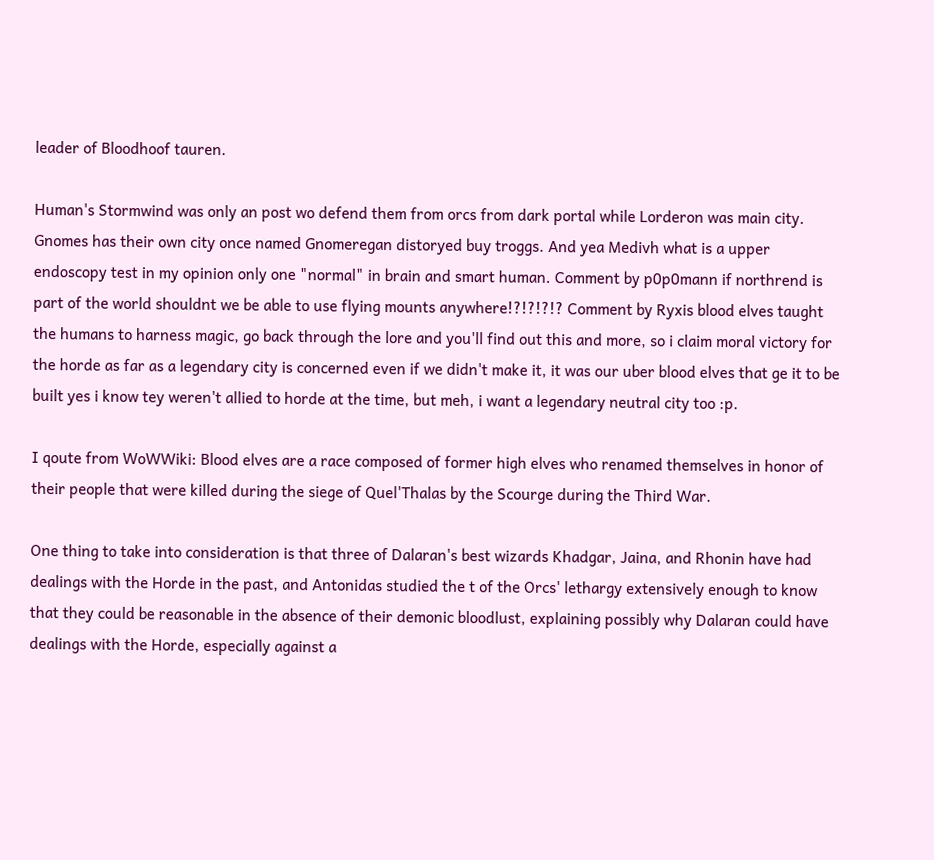leader of Bloodhoof tauren.

Human's Stormwind was only an post wo defend them from orcs from dark portal while Lorderon was main city. Gnomes has their own city once named Gnomeregan distoryed buy troggs. And yea Medivh what is a upper endoscopy test in my opinion only one "normal" in brain and smart human. Comment by p0p0mann if northrend is part of the world shouldnt we be able to use flying mounts anywhere!?!?!?!? Comment by Ryxis blood elves taught the humans to harness magic, go back through the lore and you'll find out this and more, so i claim moral victory for the horde as far as a legendary city is concerned even if we didn't make it, it was our uber blood elves that ge it to be built yes i know tey weren't allied to horde at the time, but meh, i want a legendary neutral city too :p.

I qoute from WoWWiki: Blood elves are a race composed of former high elves who renamed themselves in honor of their people that were killed during the siege of Quel'Thalas by the Scourge during the Third War.

One thing to take into consideration is that three of Dalaran's best wizards Khadgar, Jaina, and Rhonin have had dealings with the Horde in the past, and Antonidas studied the t of the Orcs' lethargy extensively enough to know that they could be reasonable in the absence of their demonic bloodlust, explaining possibly why Dalaran could have dealings with the Horde, especially against a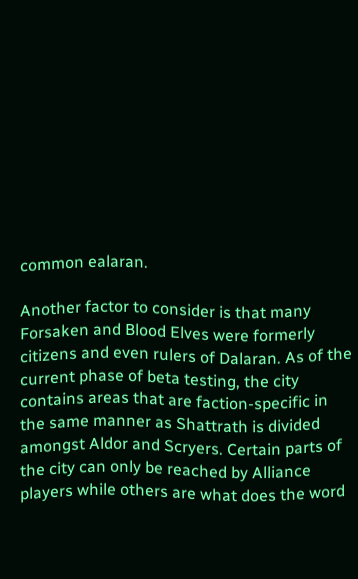common ealaran.

Another factor to consider is that many Forsaken and Blood Elves were formerly citizens and even rulers of Dalaran. As of the current phase of beta testing, the city contains areas that are faction-specific in the same manner as Shattrath is divided amongst Aldor and Scryers. Certain parts of the city can only be reached by Alliance players while others are what does the word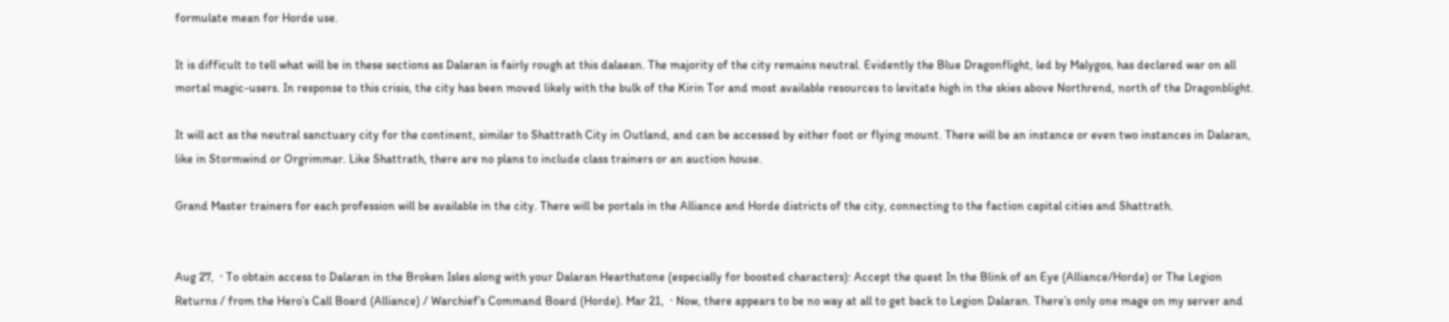formulate mean for Horde use.

It is difficult to tell what will be in these sections as Dalaran is fairly rough at this dalaean. The majority of the city remains neutral. Evidently the Blue Dragonflight, led by Malygos, has declared war on all mortal magic-users. In response to this crisis, the city has been moved likely with the bulk of the Kirin Tor and most available resources to levitate high in the skies above Northrend, north of the Dragonblight.

It will act as the neutral sanctuary city for the continent, similar to Shattrath City in Outland, and can be accessed by either foot or flying mount. There will be an instance or even two instances in Dalaran, like in Stormwind or Orgrimmar. Like Shattrath, there are no plans to include class trainers or an auction house.

Grand Master trainers for each profession will be available in the city. There will be portals in the Alliance and Horde districts of the city, connecting to the faction capital cities and Shattrath.


Aug 27,  · To obtain access to Dalaran in the Broken Isles along with your Dalaran Hearthstone (especially for boosted characters): Accept the quest In the Blink of an Eye (Alliance/Horde) or The Legion Returns / from the Hero’s Call Board (Alliance) / Warchief’s Command Board (Horde). Mar 21,  · Now, there appears to be no way at all to get back to Legion Dalaran. There’s only one mage on my server and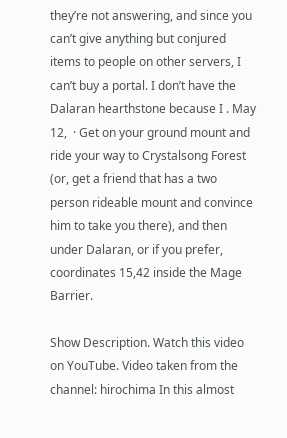they’re not answering, and since you can’t give anything but conjured items to people on other servers, I can’t buy a portal. I don’t have the Dalaran hearthstone because I . May 12,  · Get on your ground mount and ride your way to Crystalsong Forest (or, get a friend that has a two person rideable mount and convince him to take you there), and then under Dalaran, or if you prefer, coordinates 15,42 inside the Mage Barrier.

Show Description. Watch this video on YouTube. Video taken from the channel: hirochima In this almost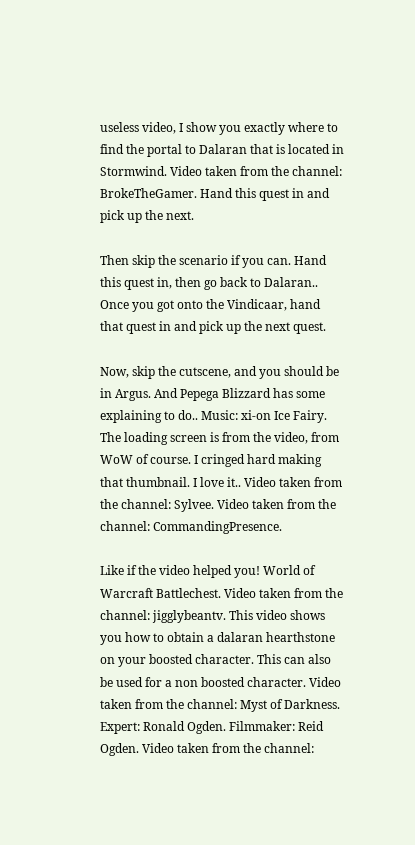useless video, I show you exactly where to find the portal to Dalaran that is located in Stormwind. Video taken from the channel: BrokeTheGamer. Hand this quest in and pick up the next.

Then skip the scenario if you can. Hand this quest in, then go back to Dalaran.. Once you got onto the Vindicaar, hand that quest in and pick up the next quest.

Now, skip the cutscene, and you should be in Argus. And Pepega Blizzard has some explaining to do.. Music: xi-on Ice Fairy. The loading screen is from the video, from WoW of course. I cringed hard making that thumbnail. I love it.. Video taken from the channel: Sylvee. Video taken from the channel: CommandingPresence.

Like if the video helped you! World of Warcraft Battlechest. Video taken from the channel: jigglybeantv. This video shows you how to obtain a dalaran hearthstone on your boosted character. This can also be used for a non boosted character. Video taken from the channel: Myst of Darkness. Expert: Ronald Ogden. Filmmaker: Reid Ogden. Video taken from the channel: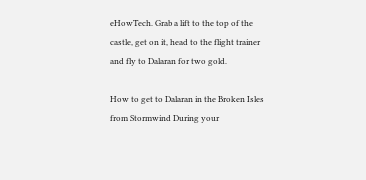eHowTech. Grab a lift to the top of the castle, get on it, head to the flight trainer and fly to Dalaran for two gold.

How to get to Dalaran in the Broken Isles from Stormwind During your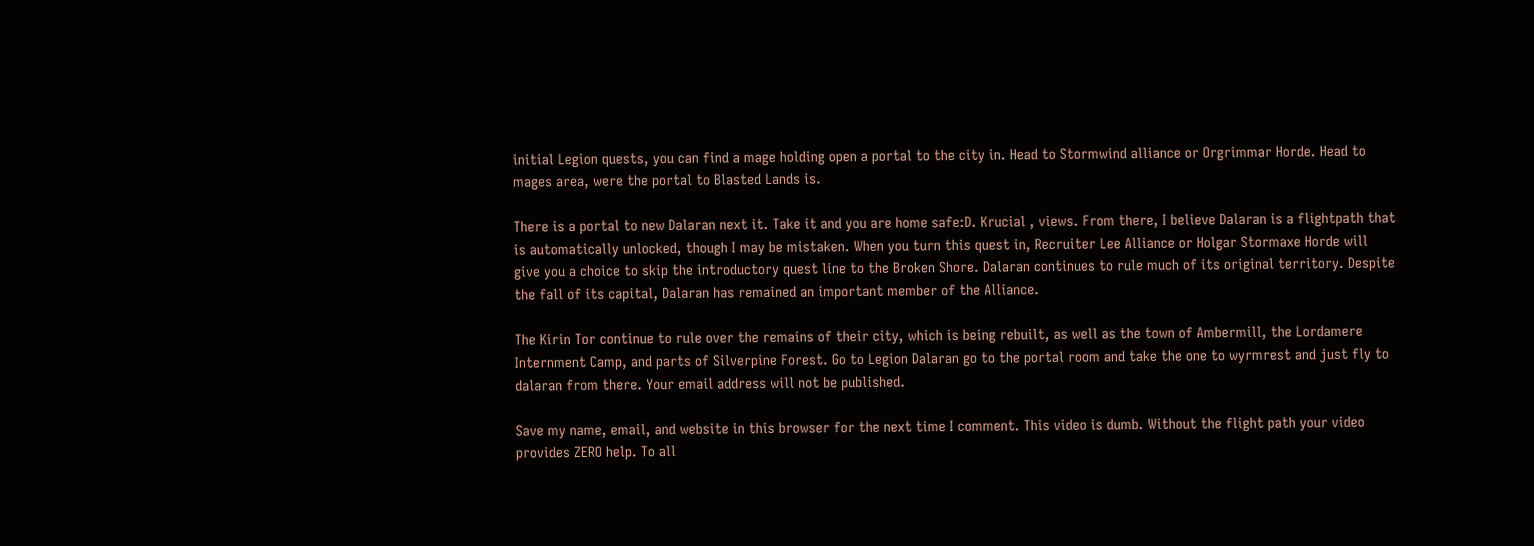initial Legion quests, you can find a mage holding open a portal to the city in. Head to Stormwind alliance or Orgrimmar Horde. Head to mages area, were the portal to Blasted Lands is.

There is a portal to new Dalaran next it. Take it and you are home safe:D. Krucial , views. From there, I believe Dalaran is a flightpath that is automatically unlocked, though I may be mistaken. When you turn this quest in, Recruiter Lee Alliance or Holgar Stormaxe Horde will give you a choice to skip the introductory quest line to the Broken Shore. Dalaran continues to rule much of its original territory. Despite the fall of its capital, Dalaran has remained an important member of the Alliance.

The Kirin Tor continue to rule over the remains of their city, which is being rebuilt, as well as the town of Ambermill, the Lordamere Internment Camp, and parts of Silverpine Forest. Go to Legion Dalaran go to the portal room and take the one to wyrmrest and just fly to dalaran from there. Your email address will not be published.

Save my name, email, and website in this browser for the next time I comment. This video is dumb. Without the flight path your video provides ZERO help. To all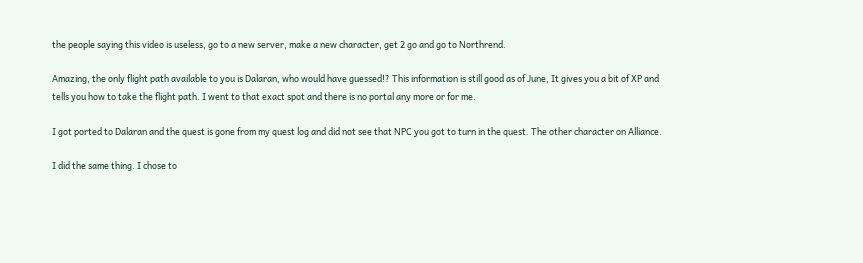the people saying this video is useless, go to a new server, make a new character, get 2 go and go to Northrend.

Amazing, the only flight path available to you is Dalaran, who would have guessed!? This information is still good as of June, It gives you a bit of XP and tells you how to take the flight path. I went to that exact spot and there is no portal any more or for me.

I got ported to Dalaran and the quest is gone from my quest log and did not see that NPC you got to turn in the quest. The other character on Alliance.

I did the same thing. I chose to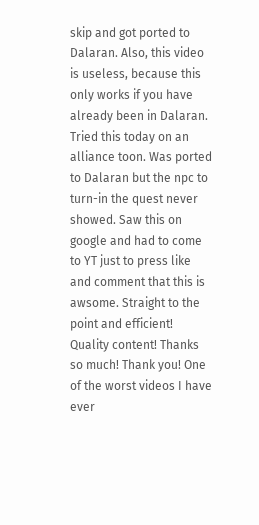skip and got ported to Dalaran. Also, this video is useless, because this only works if you have already been in Dalaran. Tried this today on an alliance toon. Was ported to Dalaran but the npc to turn-in the quest never showed. Saw this on google and had to come to YT just to press like and comment that this is awsome. Straight to the point and efficient! Quality content! Thanks so much! Thank you! One of the worst videos I have ever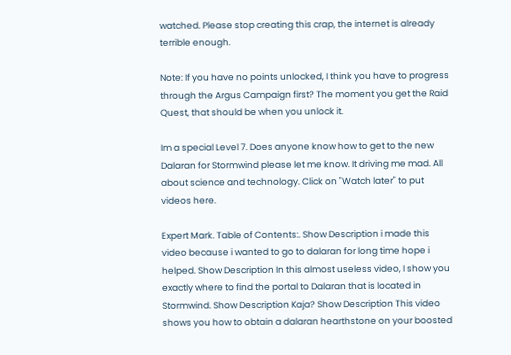watched. Please stop creating this crap, the internet is already terrible enough.

Note: If you have no points unlocked, I think you have to progress through the Argus Campaign first? The moment you get the Raid Quest, that should be when you unlock it.

Im a special Level 7. Does anyone know how to get to the new Dalaran for Stormwind please let me know. It driving me mad. All about science and technology. Click on "Watch later" to put videos here.

Expert Mark. Table of Contents:. Show Description i made this video because i wanted to go to dalaran for long time hope i helped. Show Description In this almost useless video, I show you exactly where to find the portal to Dalaran that is located in Stormwind. Show Description Kaja? Show Description This video shows you how to obtain a dalaran hearthstone on your boosted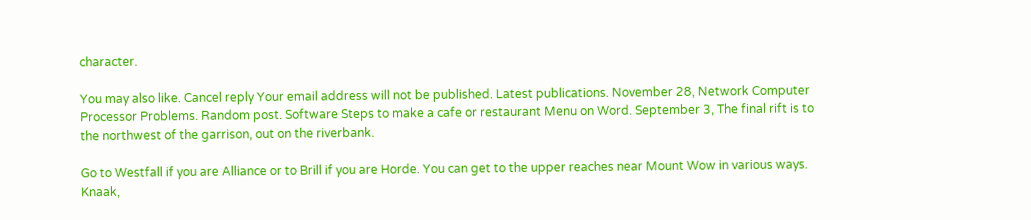character.

You may also like. Cancel reply Your email address will not be published. Latest publications. November 28, Network Computer Processor Problems. Random post. Software Steps to make a cafe or restaurant Menu on Word. September 3, The final rift is to the northwest of the garrison, out on the riverbank.

Go to Westfall if you are Alliance or to Brill if you are Horde. You can get to the upper reaches near Mount Wow in various ways. Knaak,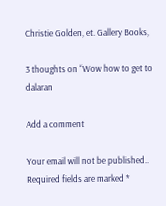Christie Golden, et. Gallery Books,

3 thoughts on “Wow how to get to dalaran

Add a comment

Your email will not be published.. Required fields are marked *